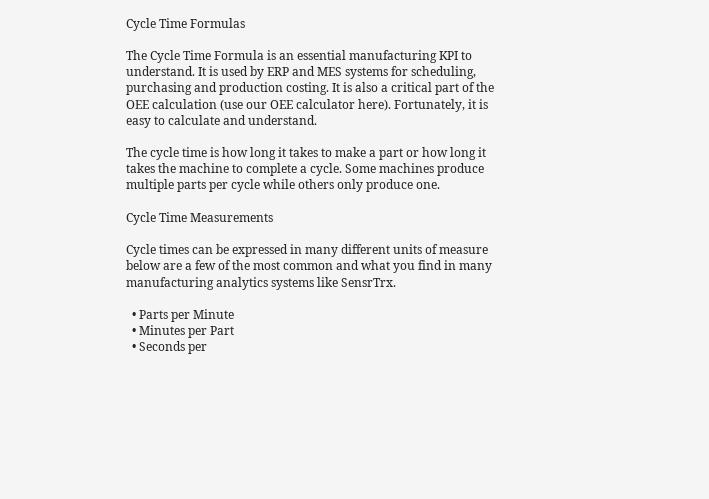Cycle Time Formulas

The Cycle Time Formula is an essential manufacturing KPI to understand. It is used by ERP and MES systems for scheduling, purchasing and production costing. It is also a critical part of the OEE calculation (use our OEE calculator here). Fortunately, it is easy to calculate and understand.

The cycle time is how long it takes to make a part or how long it takes the machine to complete a cycle. Some machines produce multiple parts per cycle while others only produce one.

Cycle Time Measurements

Cycle times can be expressed in many different units of measure below are a few of the most common and what you find in many manufacturing analytics systems like SensrTrx.

  • Parts per Minute
  • Minutes per Part
  • Seconds per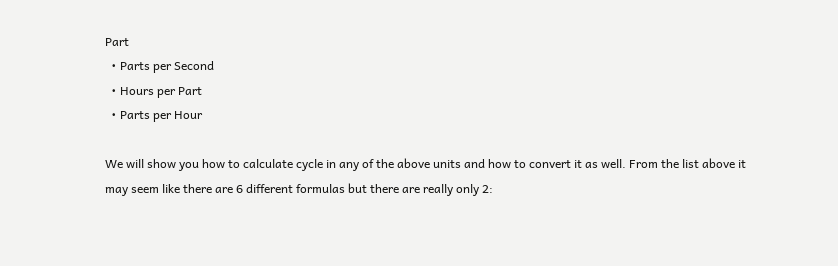Part
  • Parts per Second
  • Hours per Part
  • Parts per Hour

We will show you how to calculate cycle in any of the above units and how to convert it as well. From the list above it may seem like there are 6 different formulas but there are really only 2: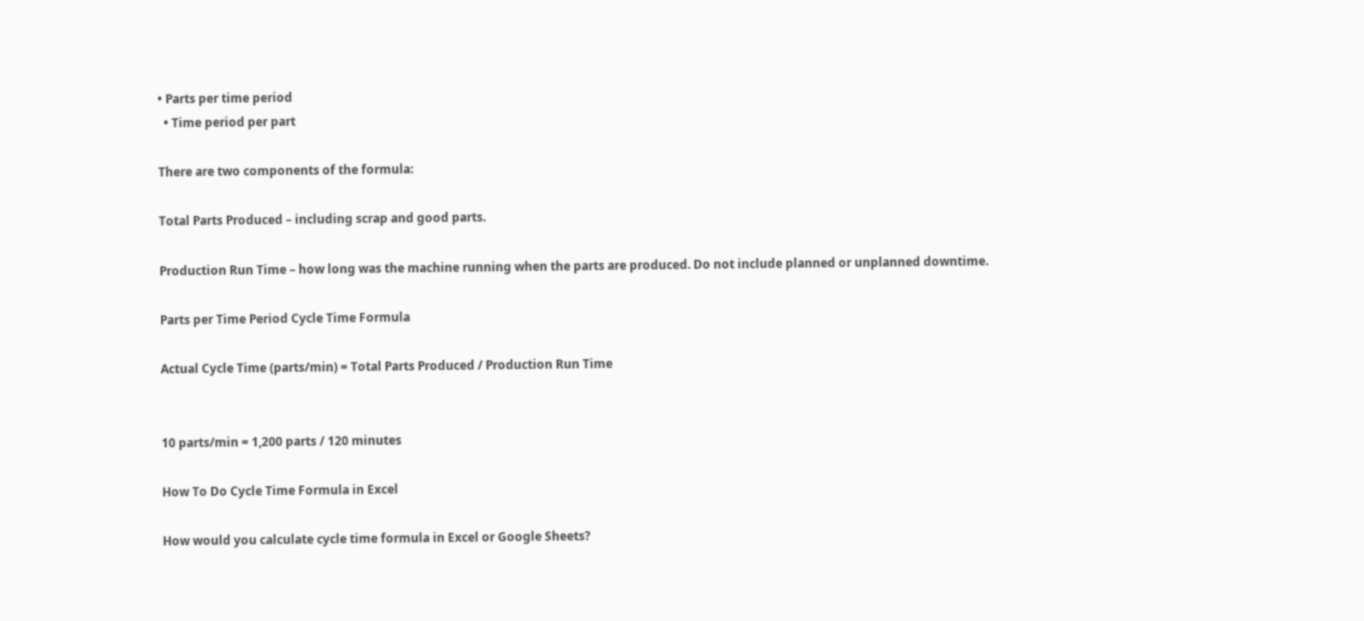• Parts per time period
  • Time period per part

There are two components of the formula:

Total Parts Produced – including scrap and good parts.

Production Run Time – how long was the machine running when the parts are produced. Do not include planned or unplanned downtime.

Parts per Time Period Cycle Time Formula

Actual Cycle Time (parts/min) = Total Parts Produced / Production Run Time


10 parts/min = 1,200 parts / 120 minutes

How To Do Cycle Time Formula in Excel

How would you calculate cycle time formula in Excel or Google Sheets?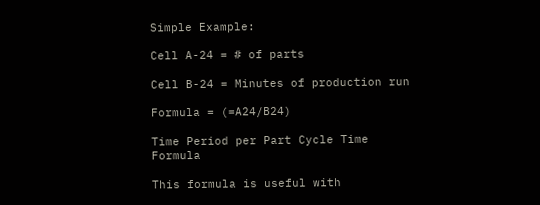Simple Example:

Cell A-24 = # of parts

Cell B-24 = Minutes of production run

Formula = (=A24/B24)

Time Period per Part Cycle Time Formula

This formula is useful with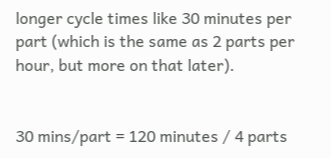longer cycle times like 30 minutes per part (which is the same as 2 parts per hour, but more on that later).


30 mins/part = 120 minutes / 4 parts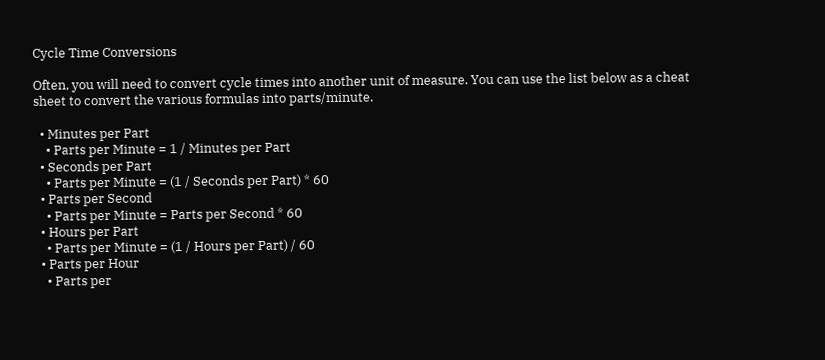Cycle Time Conversions

Often, you will need to convert cycle times into another unit of measure. You can use the list below as a cheat sheet to convert the various formulas into parts/minute.

  • Minutes per Part
    • Parts per Minute = 1 / Minutes per Part
  • Seconds per Part
    • Parts per Minute = (1 / Seconds per Part) * 60
  • Parts per Second
    • Parts per Minute = Parts per Second * 60
  • Hours per Part
    • Parts per Minute = (1 / Hours per Part) / 60
  • Parts per Hour
    • Parts per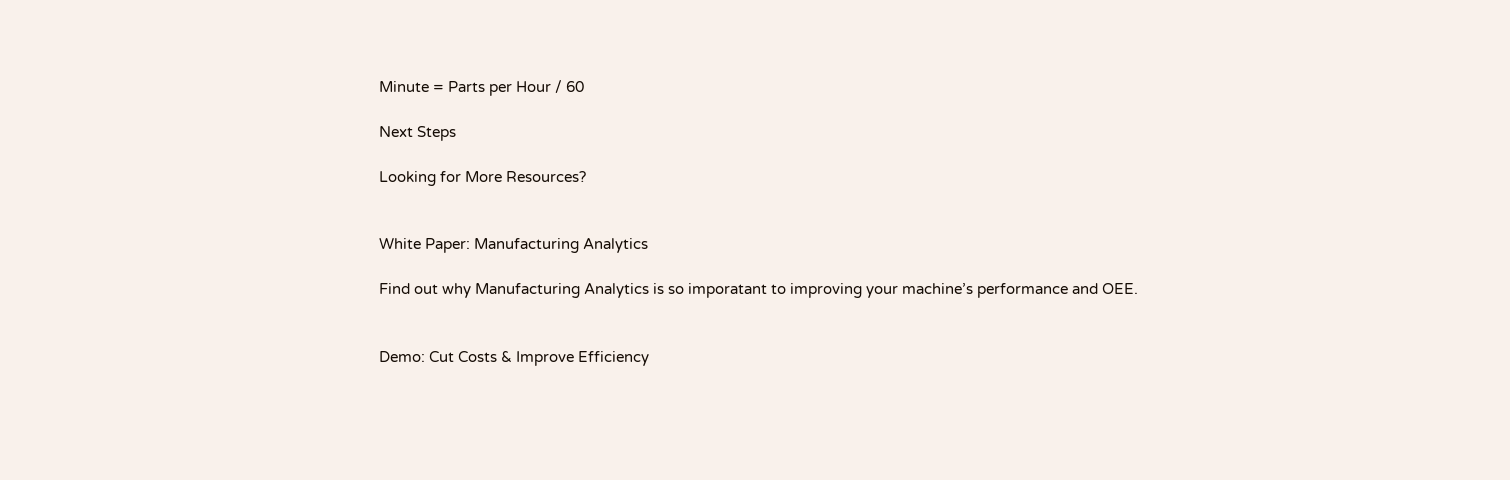Minute = Parts per Hour / 60

Next Steps

Looking for More Resources?


White Paper: Manufacturing Analytics

Find out why Manufacturing Analytics is so imporatant to improving your machine’s performance and OEE.


Demo: Cut Costs & Improve Efficiency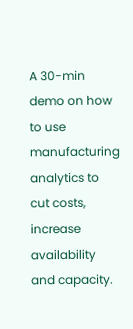A 30-min demo on how to use manufacturing analytics to cut costs, increase availability and capacity.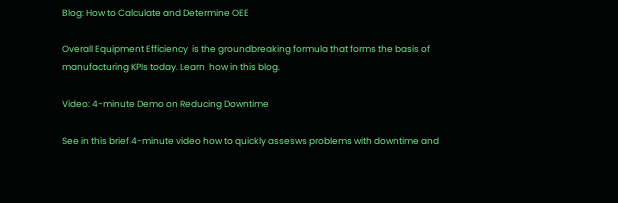Blog: How to Calculate and Determine OEE

Overall Equipment Efficiency  is the groundbreaking formula that forms the basis of manufacturing KPIs today. Learn  how in this blog.

Video: 4-minute Demo on Reducing Downtime

See in this brief 4-minute video how to quickly assesws problems with downtime and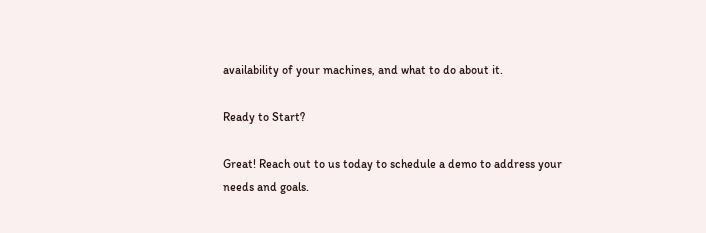availability of your machines, and what to do about it.

Ready to Start?

Great! Reach out to us today to schedule a demo to address your needs and goals.